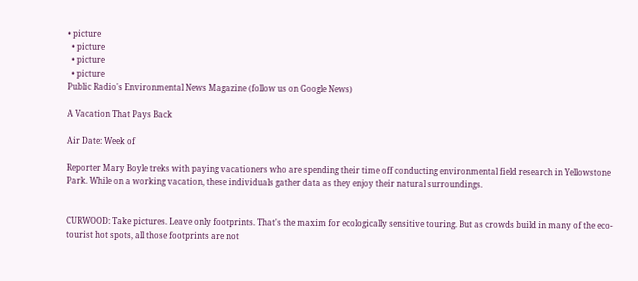• picture
  • picture
  • picture
  • picture
Public Radio's Environmental News Magazine (follow us on Google News)

A Vacation That Pays Back

Air Date: Week of

Reporter Mary Boyle treks with paying vacationers who are spending their time off conducting environmental field research in Yellowstone Park. While on a working vacation, these individuals gather data as they enjoy their natural surroundings.


CURWOOD: Take pictures. Leave only footprints. That's the maxim for ecologically sensitive touring. But as crowds build in many of the eco-tourist hot spots, all those footprints are not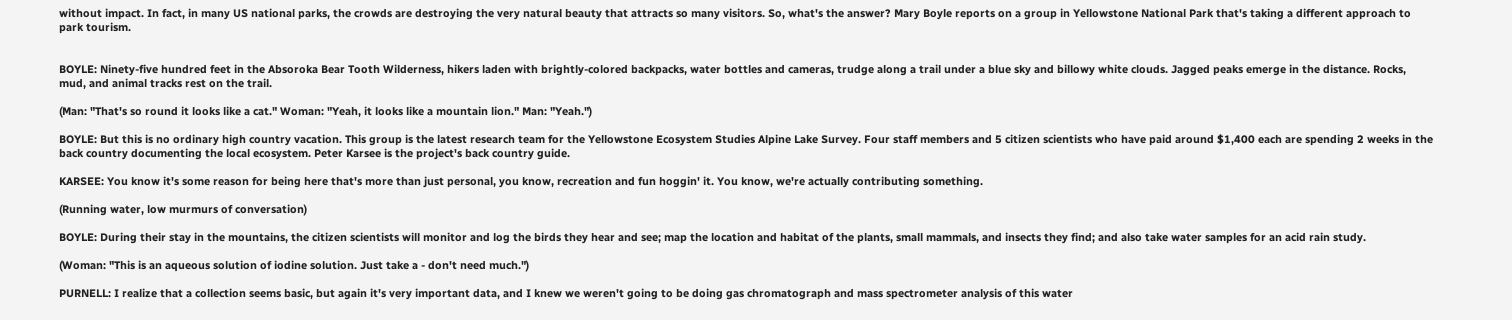without impact. In fact, in many US national parks, the crowds are destroying the very natural beauty that attracts so many visitors. So, what's the answer? Mary Boyle reports on a group in Yellowstone National Park that's taking a different approach to park tourism.


BOYLE: Ninety-five hundred feet in the Absoroka Bear Tooth Wilderness, hikers laden with brightly-colored backpacks, water bottles and cameras, trudge along a trail under a blue sky and billowy white clouds. Jagged peaks emerge in the distance. Rocks, mud, and animal tracks rest on the trail.

(Man: "That's so round it looks like a cat." Woman: "Yeah, it looks like a mountain lion." Man: "Yeah.")

BOYLE: But this is no ordinary high country vacation. This group is the latest research team for the Yellowstone Ecosystem Studies Alpine Lake Survey. Four staff members and 5 citizen scientists who have paid around $1,400 each are spending 2 weeks in the back country documenting the local ecosystem. Peter Karsee is the project's back country guide.

KARSEE: You know it's some reason for being here that's more than just personal, you know, recreation and fun hoggin' it. You know, we're actually contributing something.

(Running water, low murmurs of conversation)

BOYLE: During their stay in the mountains, the citizen scientists will monitor and log the birds they hear and see; map the location and habitat of the plants, small mammals, and insects they find; and also take water samples for an acid rain study.

(Woman: "This is an aqueous solution of iodine solution. Just take a - don't need much.")

PURNELL: I realize that a collection seems basic, but again it's very important data, and I knew we weren't going to be doing gas chromatograph and mass spectrometer analysis of this water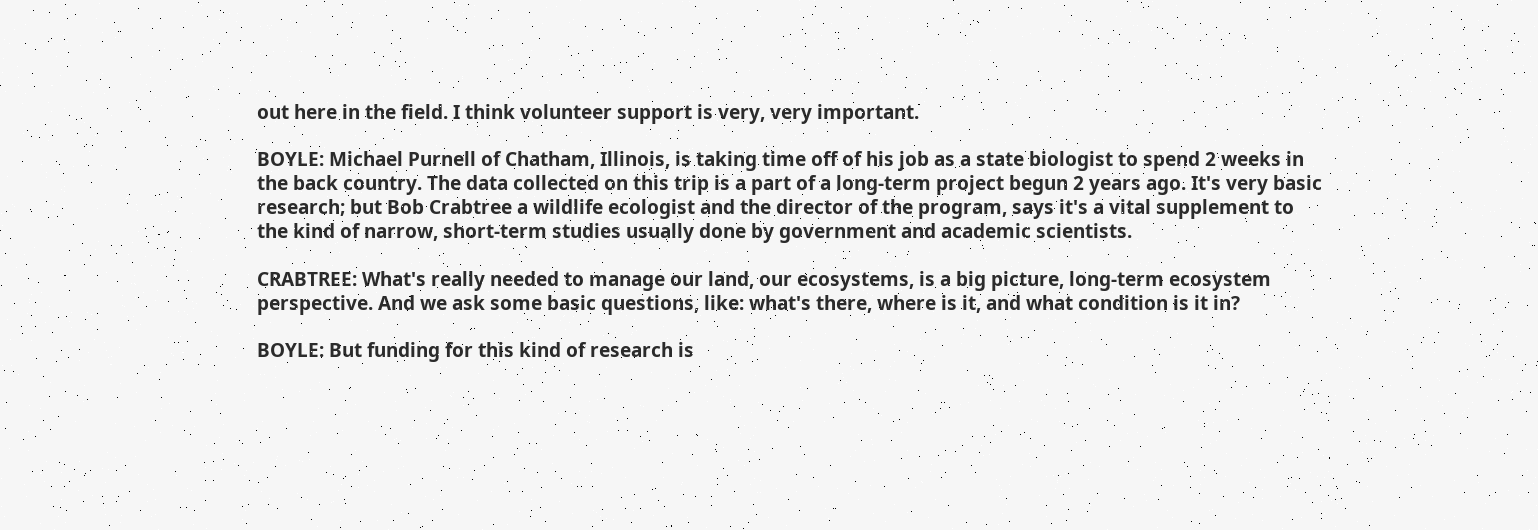out here in the field. I think volunteer support is very, very important.

BOYLE: Michael Purnell of Chatham, Illinois, is taking time off of his job as a state biologist to spend 2 weeks in the back country. The data collected on this trip is a part of a long-term project begun 2 years ago. It's very basic research; but Bob Crabtree a wildlife ecologist and the director of the program, says it's a vital supplement to the kind of narrow, short-term studies usually done by government and academic scientists.

CRABTREE: What's really needed to manage our land, our ecosystems, is a big picture, long-term ecosystem perspective. And we ask some basic questions, like: what's there, where is it, and what condition is it in?

BOYLE: But funding for this kind of research is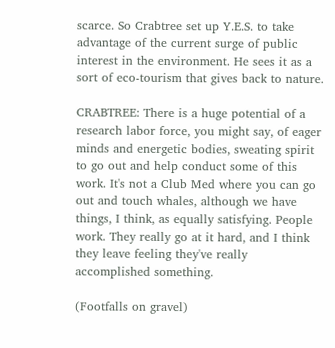scarce. So Crabtree set up Y.E.S. to take advantage of the current surge of public interest in the environment. He sees it as a sort of eco-tourism that gives back to nature.

CRABTREE: There is a huge potential of a research labor force, you might say, of eager minds and energetic bodies, sweating spirit to go out and help conduct some of this work. It's not a Club Med where you can go out and touch whales, although we have things, I think, as equally satisfying. People work. They really go at it hard, and I think they leave feeling they've really accomplished something.

(Footfalls on gravel)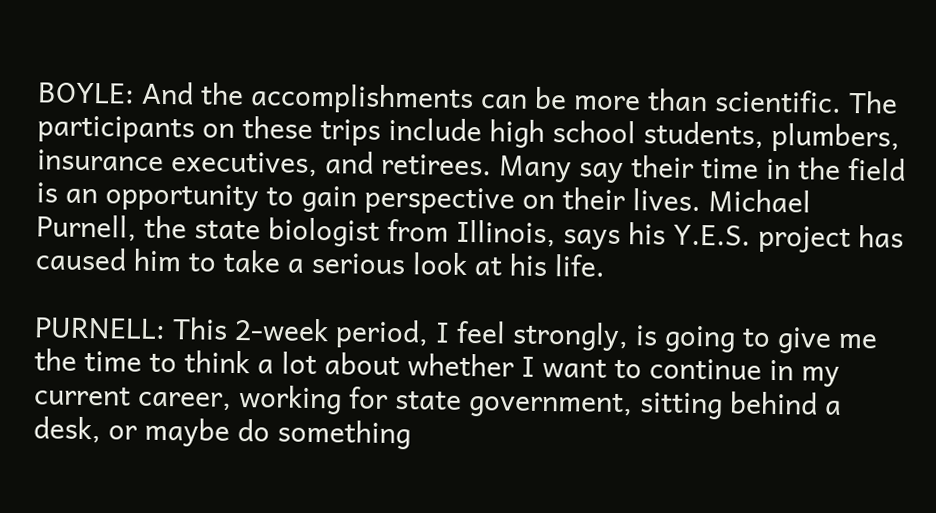BOYLE: And the accomplishments can be more than scientific. The participants on these trips include high school students, plumbers, insurance executives, and retirees. Many say their time in the field is an opportunity to gain perspective on their lives. Michael Purnell, the state biologist from Illinois, says his Y.E.S. project has caused him to take a serious look at his life.

PURNELL: This 2-week period, I feel strongly, is going to give me the time to think a lot about whether I want to continue in my current career, working for state government, sitting behind a desk, or maybe do something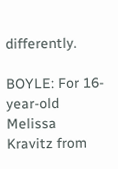differently.

BOYLE: For 16-year-old Melissa Kravitz from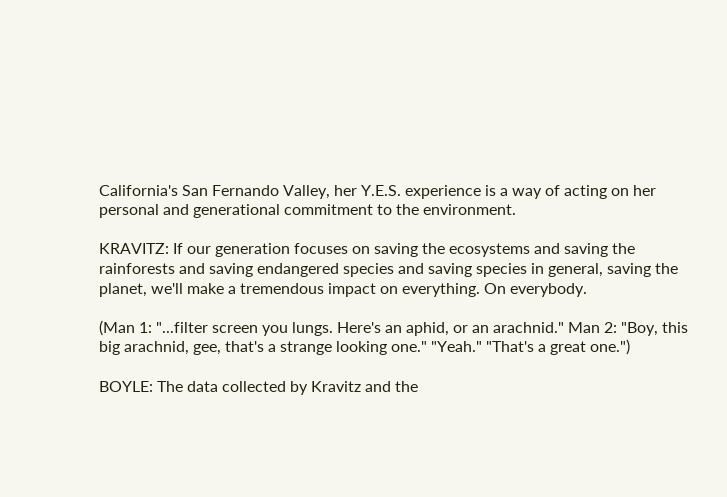California's San Fernando Valley, her Y.E.S. experience is a way of acting on her personal and generational commitment to the environment.

KRAVITZ: If our generation focuses on saving the ecosystems and saving the rainforests and saving endangered species and saving species in general, saving the planet, we'll make a tremendous impact on everything. On everybody.

(Man 1: "...filter screen you lungs. Here's an aphid, or an arachnid." Man 2: "Boy, this big arachnid, gee, that's a strange looking one." "Yeah." "That's a great one.")

BOYLE: The data collected by Kravitz and the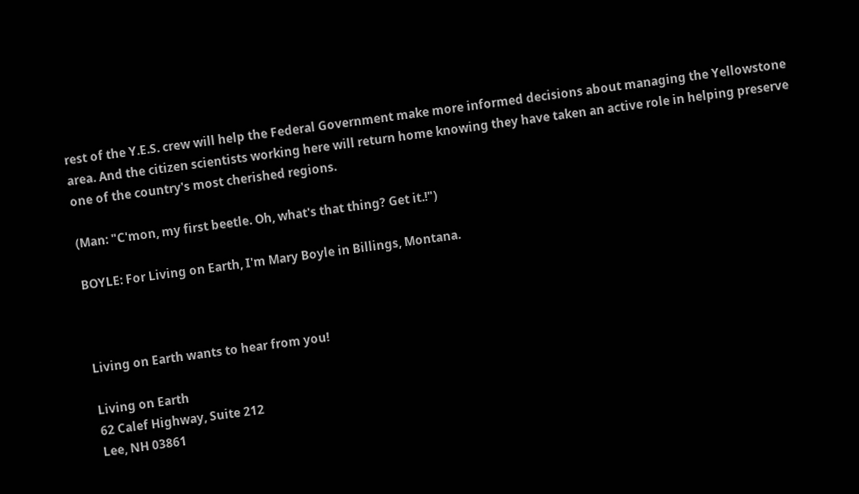rest of the Y.E.S. crew will help the Federal Government make more informed decisions about managing the Yellowstone area. And the citizen scientists working here will return home knowing they have taken an active role in helping preserve one of the country's most cherished regions.

(Man: "C'mon, my first beetle. Oh, what's that thing? Get it.!")

BOYLE: For Living on Earth, I'm Mary Boyle in Billings, Montana.



Living on Earth wants to hear from you!

Living on Earth
62 Calef Highway, Suite 212
Lee, NH 03861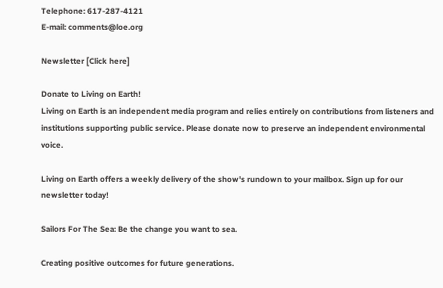Telephone: 617-287-4121
E-mail: comments@loe.org

Newsletter [Click here]

Donate to Living on Earth!
Living on Earth is an independent media program and relies entirely on contributions from listeners and institutions supporting public service. Please donate now to preserve an independent environmental voice.

Living on Earth offers a weekly delivery of the show's rundown to your mailbox. Sign up for our newsletter today!

Sailors For The Sea: Be the change you want to sea.

Creating positive outcomes for future generations.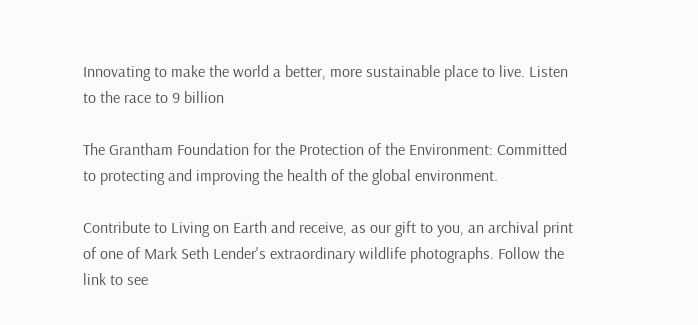Innovating to make the world a better, more sustainable place to live. Listen to the race to 9 billion

The Grantham Foundation for the Protection of the Environment: Committed to protecting and improving the health of the global environment.

Contribute to Living on Earth and receive, as our gift to you, an archival print of one of Mark Seth Lender's extraordinary wildlife photographs. Follow the link to see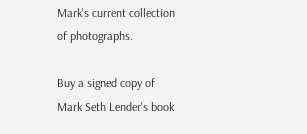Mark's current collection of photographs.

Buy a signed copy of Mark Seth Lender's book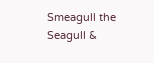Smeagull the Seagull &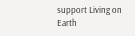support Living on Earth